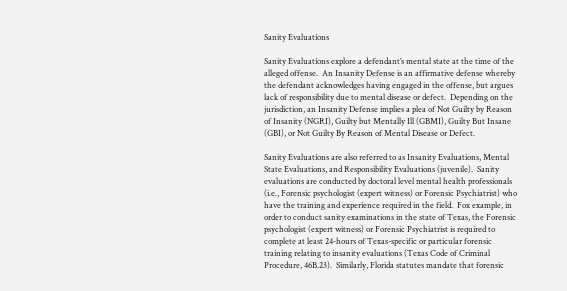Sanity Evaluations

Sanity Evaluations explore a defendant’s mental state at the time of the alleged offense.  An Insanity Defense is an affirmative defense whereby the defendant acknowledges having engaged in the offense, but argues lack of responsibility due to mental disease or defect.  Depending on the jurisdiction, an Insanity Defense implies a plea of Not Guilty by Reason of Insanity (NGRI), Guilty but Mentally Ill (GBMI), Guilty But Insane (GBI), or Not Guilty By Reason of Mental Disease or Defect.

Sanity Evaluations are also referred to as Insanity Evaluations, Mental State Evaluations, and Responsibility Evaluations (juvenile).  Sanity evaluations are conducted by doctoral level mental health professionals (i.e., Forensic psychologist (expert witness) or Forensic Psychiatrist) who have the training and experience required in the field.  Fox example, in order to conduct sanity examinations in the state of Texas, the Forensic psychologist (expert witness) or Forensic Psychiatrist is required to complete at least 24-hours of Texas-specific or particular forensic training relating to insanity evaluations (Texas Code of Criminal Procedure, 46B.23).  Similarly, Florida statutes mandate that forensic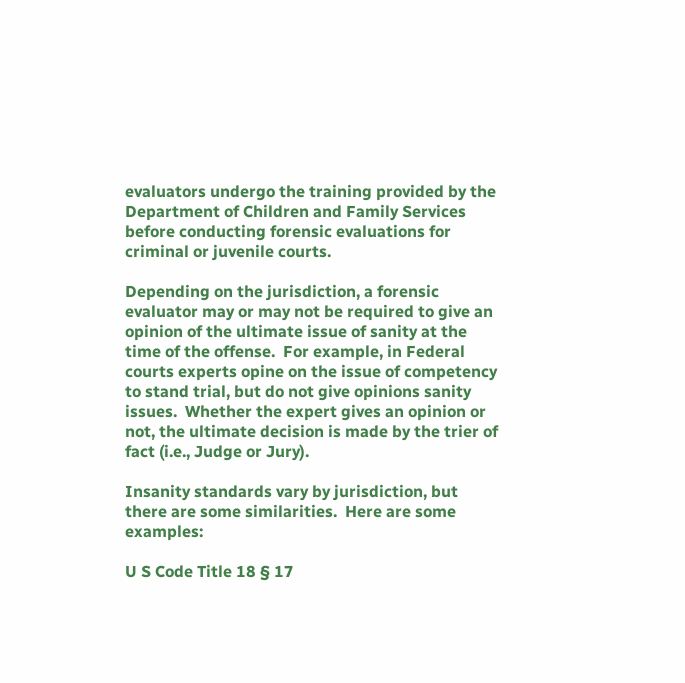evaluators undergo the training provided by the Department of Children and Family Services before conducting forensic evaluations for criminal or juvenile courts.

Depending on the jurisdiction, a forensic evaluator may or may not be required to give an opinion of the ultimate issue of sanity at the time of the offense.  For example, in Federal courts experts opine on the issue of competency to stand trial, but do not give opinions sanity issues.  Whether the expert gives an opinion or not, the ultimate decision is made by the trier of fact (i.e., Judge or Jury).

Insanity standards vary by jurisdiction, but there are some similarities.  Here are some examples:

U S Code Title 18 § 17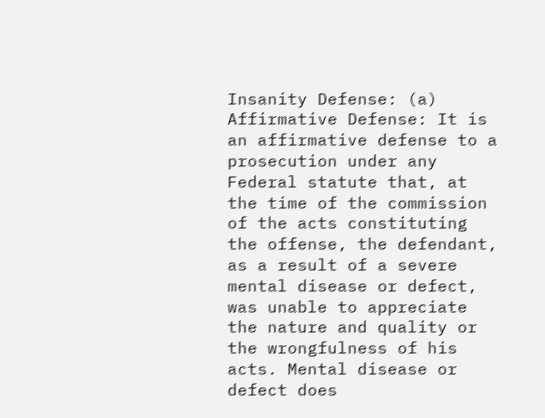Insanity Defense: (a) Affirmative Defense: It is an affirmative defense to a prosecution under any Federal statute that, at the time of the commission of the acts constituting the offense, the defendant, as a result of a severe mental disease or defect, was unable to appreciate the nature and quality or the wrongfulness of his acts. Mental disease or defect does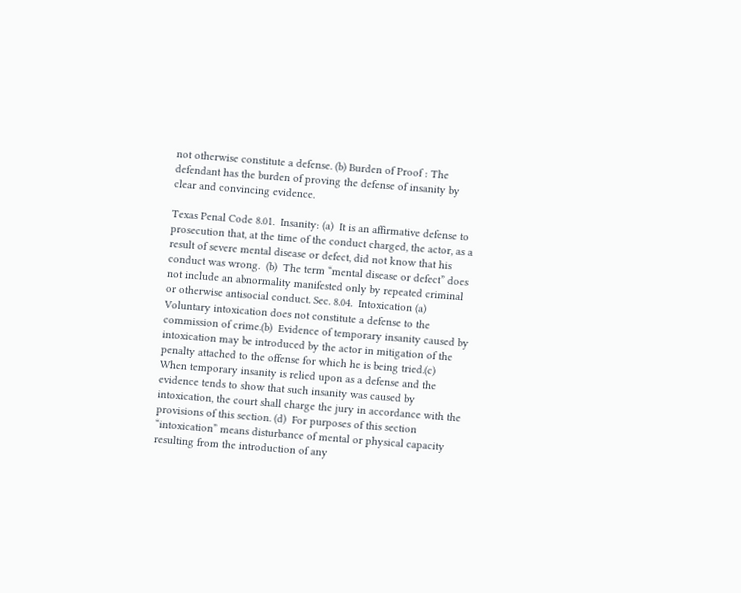not otherwise constitute a defense. (b) Burden of Proof : The defendant has the burden of proving the defense of insanity by clear and convincing evidence.

Texas Penal Code 8.01.  Insanity: (a)  It is an affirmative defense to prosecution that, at the time of the conduct charged, the actor, as a result of severe mental disease or defect, did not know that his conduct was wrong.  (b)  The term “mental disease or defect” does not include an abnormality manifested only by repeated criminal or otherwise antisocial conduct. Sec. 8.04.  Intoxication (a)  Voluntary intoxication does not constitute a defense to the commission of crime.(b)  Evidence of temporary insanity caused by intoxication may be introduced by the actor in mitigation of the penalty attached to the offense for which he is being tried.(c)  When temporary insanity is relied upon as a defense and the evidence tends to show that such insanity was caused by intoxication, the court shall charge the jury in accordance with the provisions of this section. (d)  For purposes of this section “intoxication” means disturbance of mental or physical capacity resulting from the introduction of any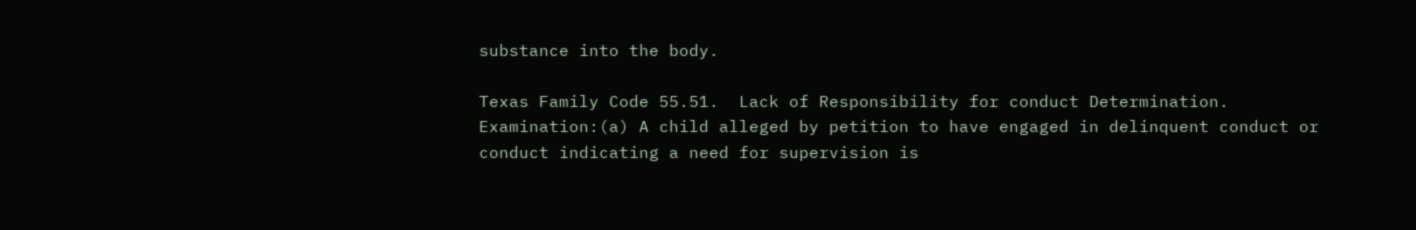substance into the body.

Texas Family Code 55.51.  Lack of Responsibility for conduct Determination. Examination:(a) A child alleged by petition to have engaged in delinquent conduct or conduct indicating a need for supervision is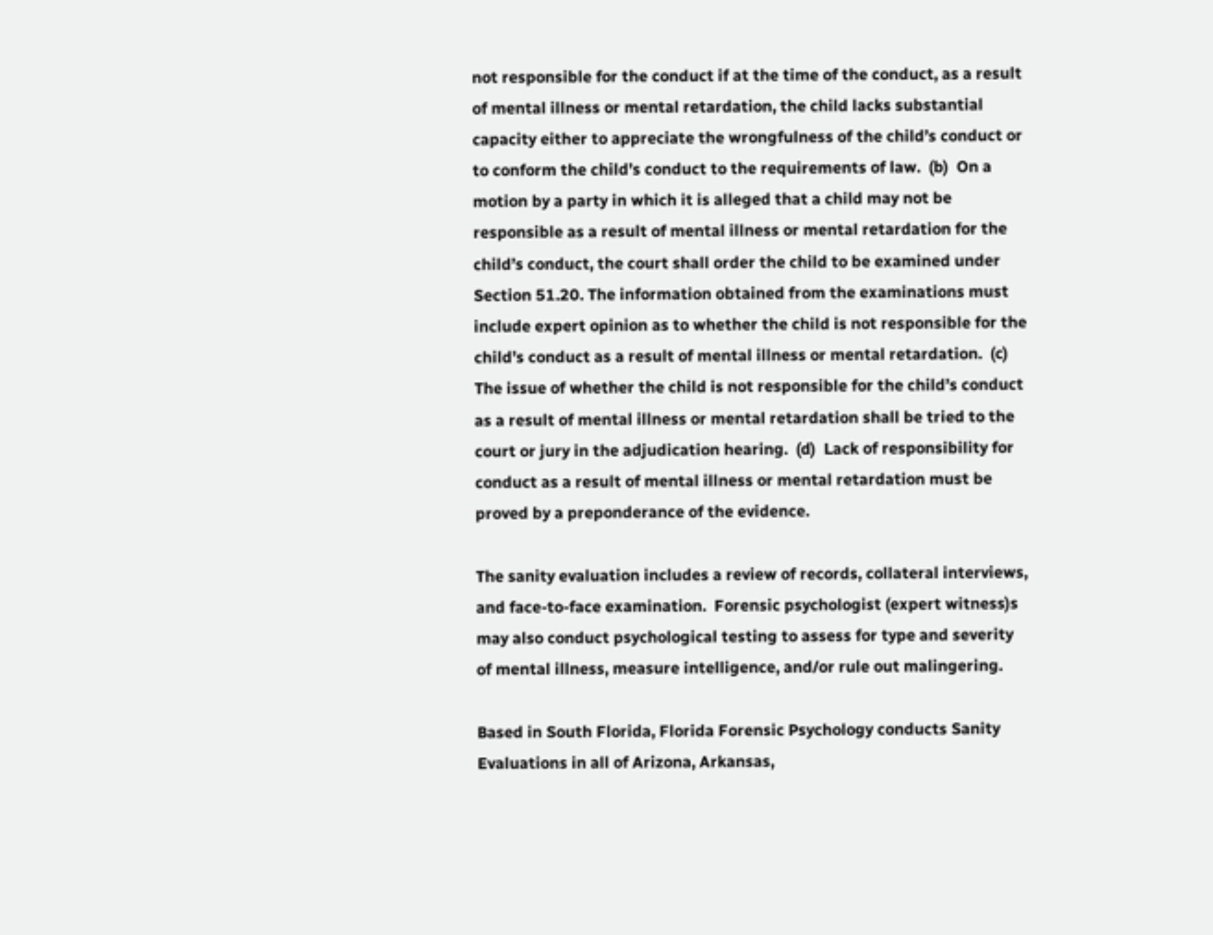not responsible for the conduct if at the time of the conduct, as a result of mental illness or mental retardation, the child lacks substantial capacity either to appreciate the wrongfulness of the child’s conduct or to conform the child’s conduct to the requirements of law.  (b)  On a motion by a party in which it is alleged that a child may not be responsible as a result of mental illness or mental retardation for the child’s conduct, the court shall order the child to be examined under Section 51.20. The information obtained from the examinations must include expert opinion as to whether the child is not responsible for the child’s conduct as a result of mental illness or mental retardation.  (c)  The issue of whether the child is not responsible for the child’s conduct as a result of mental illness or mental retardation shall be tried to the court or jury in the adjudication hearing.  (d)  Lack of responsibility for conduct as a result of mental illness or mental retardation must be proved by a preponderance of the evidence.

The sanity evaluation includes a review of records, collateral interviews, and face-to-face examination.  Forensic psychologist (expert witness)s may also conduct psychological testing to assess for type and severity of mental illness, measure intelligence, and/or rule out malingering.

Based in South Florida, Florida Forensic Psychology conducts Sanity Evaluations in all of Arizona, Arkansas,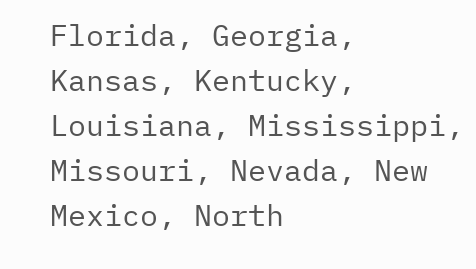Florida, Georgia, Kansas, Kentucky, Louisiana, Mississippi, Missouri, Nevada, New Mexico, North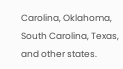Carolina, Oklahoma, South Carolina, Texas, and other states.